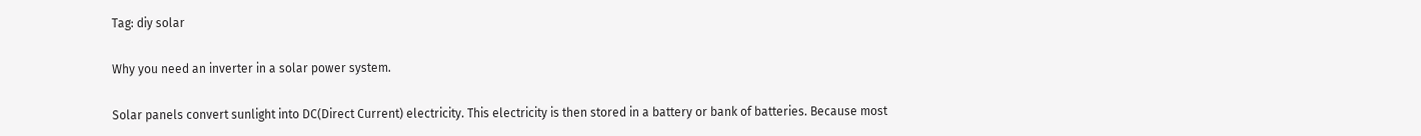Tag: diy solar

Why you need an inverter in a solar power system.

Solar panels convert sunlight into DC(Direct Current) electricity. This electricity is then stored in a battery or bank of batteries. Because most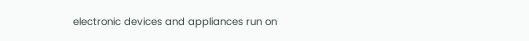electronic devices and appliances run on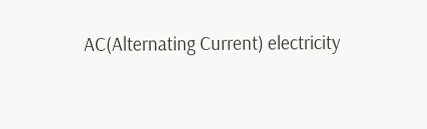AC(Alternating Current) electricity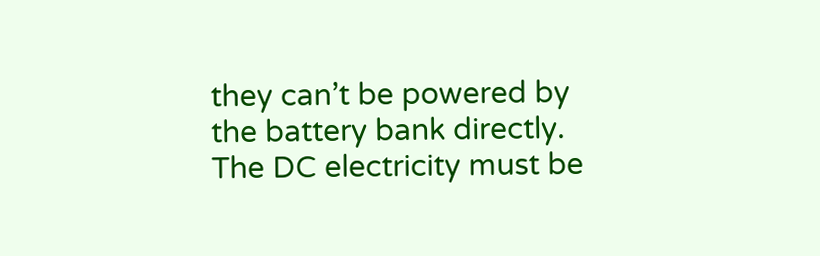they can’t be powered by the battery bank directly. The DC electricity must be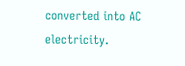converted into AC electricity.